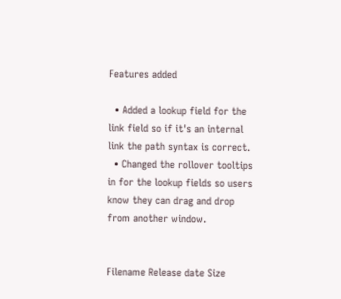Features added

  • Added a lookup field for the link field so if it's an internal link the path syntax is correct.
  • Changed the rollover tooltips in for the lookup fields so users know they can drag and drop from another window.


Filename Release date Size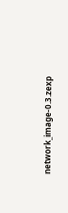network_image-0.3.zexp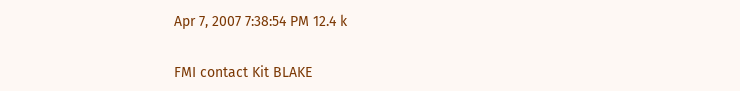Apr 7, 2007 7:38:54 PM 12.4 k


FMI contact Kit BLAKE